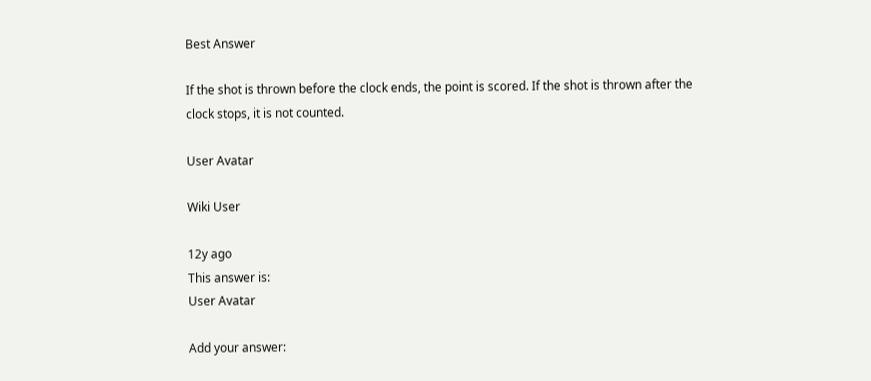Best Answer

If the shot is thrown before the clock ends, the point is scored. If the shot is thrown after the clock stops, it is not counted.

User Avatar

Wiki User

12y ago
This answer is:
User Avatar

Add your answer: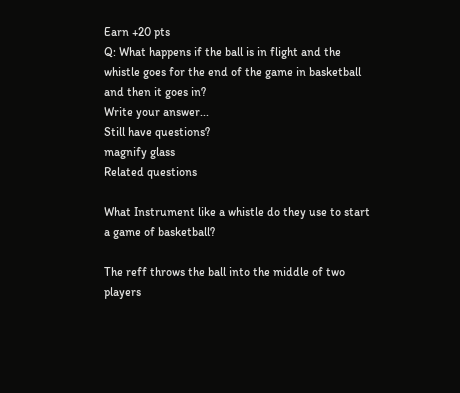Earn +20 pts
Q: What happens if the ball is in flight and the whistle goes for the end of the game in basketball and then it goes in?
Write your answer...
Still have questions?
magnify glass
Related questions

What Instrument like a whistle do they use to start a game of basketball?

The reff throws the ball into the middle of two players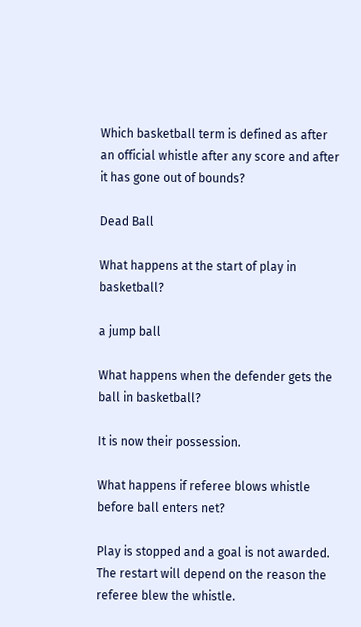Which basketball term is defined as after an official whistle after any score and after it has gone out of bounds?

Dead Ball

What happens at the start of play in basketball?

a jump ball

What happens when the defender gets the ball in basketball?

It is now their possession.

What happens if referee blows whistle before ball enters net?

Play is stopped and a goal is not awarded. The restart will depend on the reason the referee blew the whistle.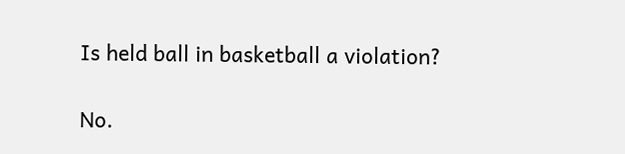Is held ball in basketball a violation?

No.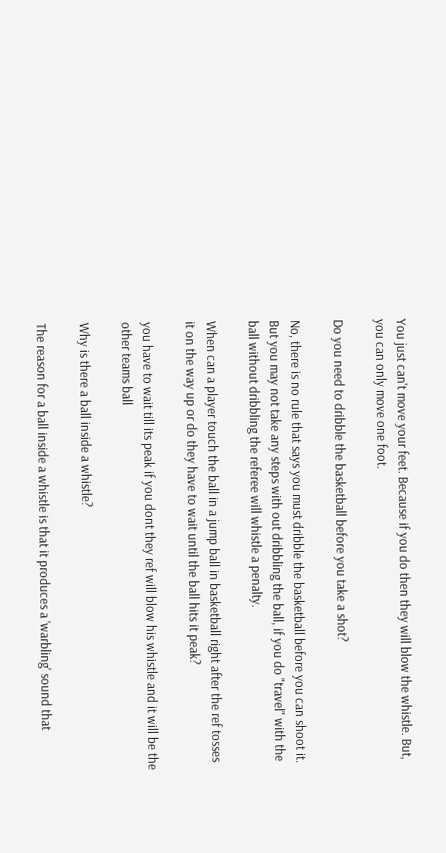You just can't move your feet. Because if you do then they will blow the whistle. But, you can only move one foot.

Do you need to dribble the basketball before you take a shot?

No, there is no rule that says you must dribble the basketball before you can shoot it. But you may not take any steps with out dribbling the ball, if you do "travel" with the ball without dribbling the referee will whistle a penalty.

When can a player touch the ball in a jump ball in basketball right after the ref tosses it on the way up or do they have to wait until the ball hits it peak?

you have to wait till its peak if you dont they ref will blow his whistle and it will be the other teams ball

Why is there a ball inside a whistle?

The reason for a ball inside a whistle is that it produces a 'warbling' sound that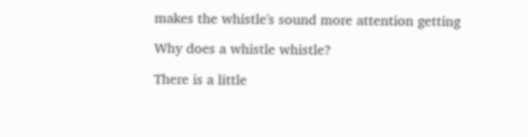makes the whistle's sound more attention getting

Why does a whistle whistle?

There is a little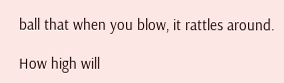ball that when you blow, it rattles around.

How high will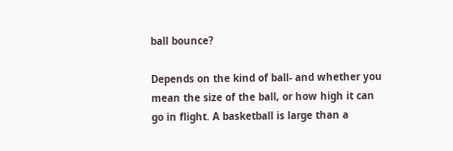ball bounce?

Depends on the kind of ball- and whether you mean the size of the ball, or how high it can go in flight. A basketball is large than a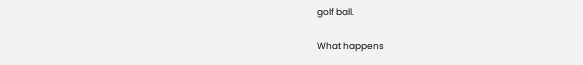golf ball.

What happens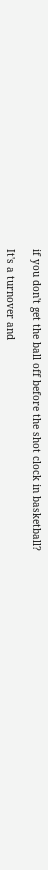if you don't get the ball off before the shot clock in basketball?

It's a turnover and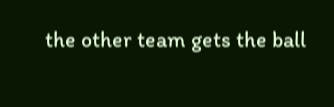the other team gets the ball